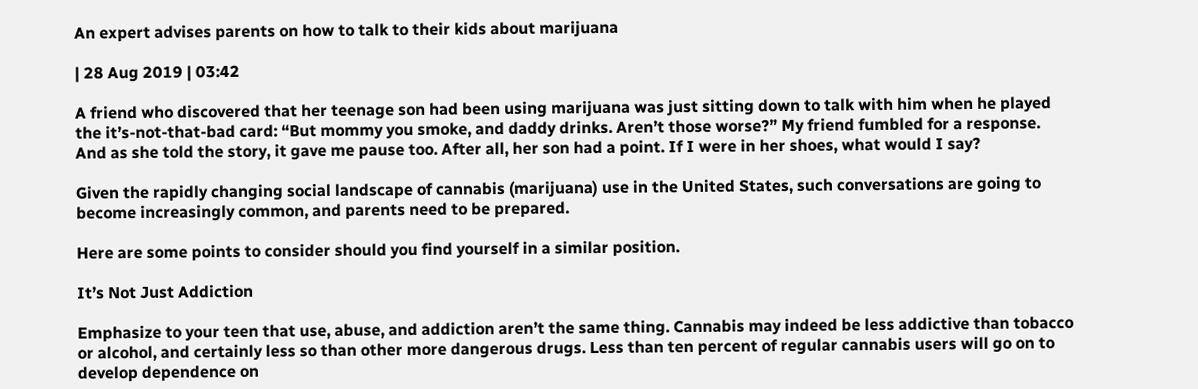An expert advises parents on how to talk to their kids about marijuana

| 28 Aug 2019 | 03:42

A friend who discovered that her teenage son had been using marijuana was just sitting down to talk with him when he played the it’s-not-that-bad card: “But mommy you smoke, and daddy drinks. Aren’t those worse?” My friend fumbled for a response. And as she told the story, it gave me pause too. After all, her son had a point. If I were in her shoes, what would I say?

Given the rapidly changing social landscape of cannabis (marijuana) use in the United States, such conversations are going to become increasingly common, and parents need to be prepared.

Here are some points to consider should you find yourself in a similar position.

It’s Not Just Addiction

Emphasize to your teen that use, abuse, and addiction aren’t the same thing. Cannabis may indeed be less addictive than tobacco or alcohol, and certainly less so than other more dangerous drugs. Less than ten percent of regular cannabis users will go on to develop dependence on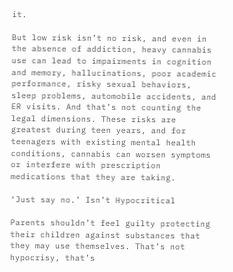it.

But low risk isn’t no risk, and even in the absence of addiction, heavy cannabis use can lead to impairments in cognition and memory, hallucinations, poor academic performance, risky sexual behaviors, sleep problems, automobile accidents, and ER visits. And that’s not counting the legal dimensions. These risks are greatest during teen years, and for teenagers with existing mental health conditions, cannabis can worsen symptoms or interfere with prescription medications that they are taking.

‘Just say no.’ Isn’t Hypocritical

Parents shouldn’t feel guilty protecting their children against substances that they may use themselves. That’s not hypocrisy, that’s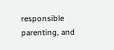responsible parenting, and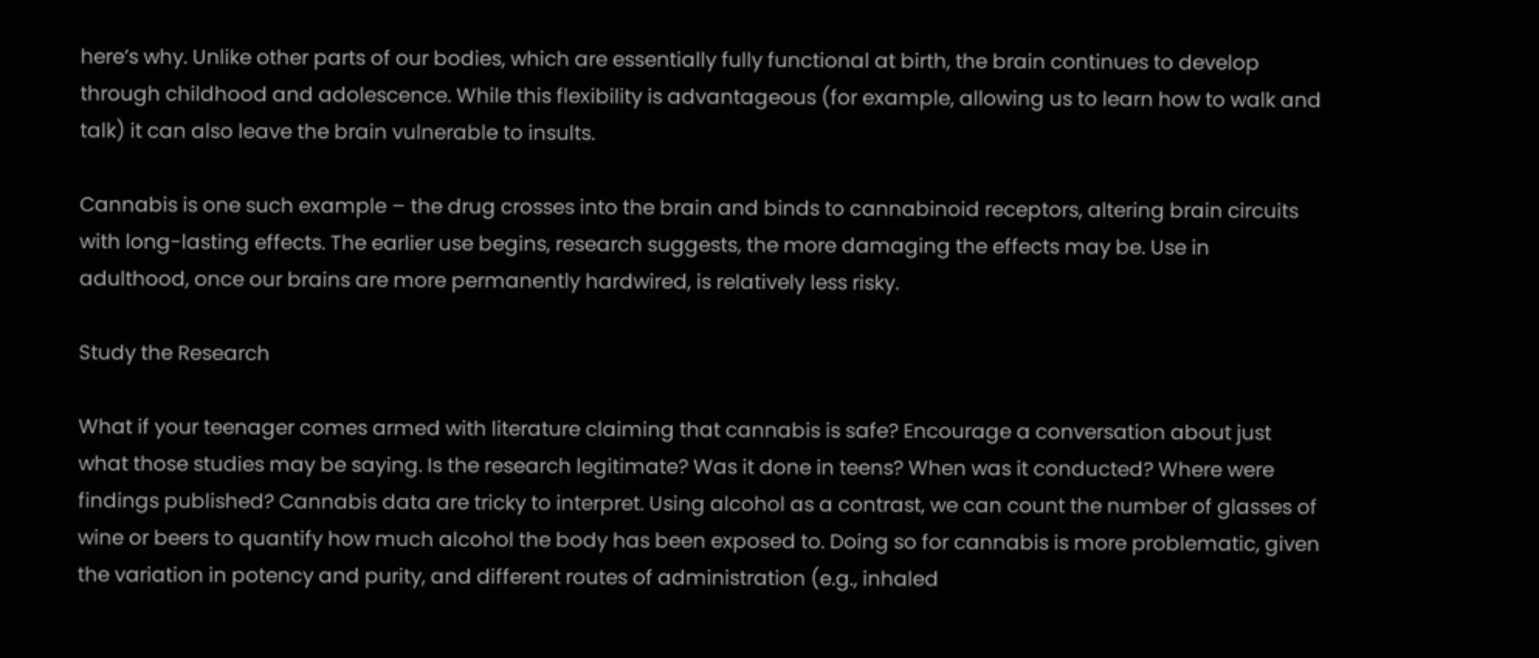here’s why. Unlike other parts of our bodies, which are essentially fully functional at birth, the brain continues to develop through childhood and adolescence. While this flexibility is advantageous (for example, allowing us to learn how to walk and talk) it can also leave the brain vulnerable to insults.

Cannabis is one such example – the drug crosses into the brain and binds to cannabinoid receptors, altering brain circuits with long-lasting effects. The earlier use begins, research suggests, the more damaging the effects may be. Use in adulthood, once our brains are more permanently hardwired, is relatively less risky.

Study the Research

What if your teenager comes armed with literature claiming that cannabis is safe? Encourage a conversation about just what those studies may be saying. Is the research legitimate? Was it done in teens? When was it conducted? Where were findings published? Cannabis data are tricky to interpret. Using alcohol as a contrast, we can count the number of glasses of wine or beers to quantify how much alcohol the body has been exposed to. Doing so for cannabis is more problematic, given the variation in potency and purity, and different routes of administration (e.g., inhaled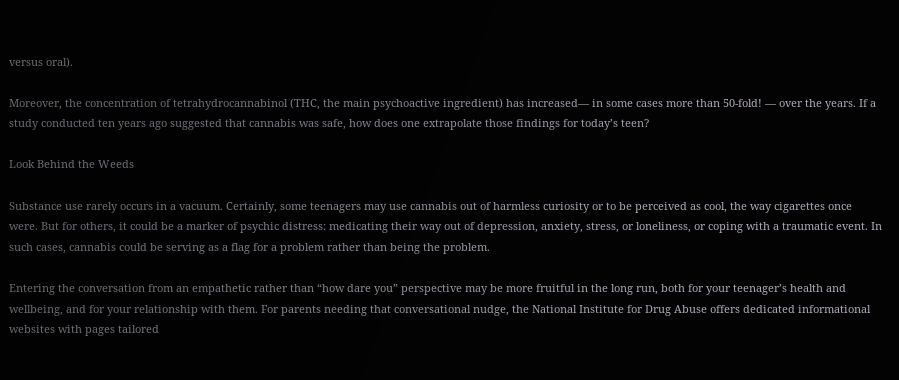versus oral).

Moreover, the concentration of tetrahydrocannabinol (THC, the main psychoactive ingredient) has increased— in some cases more than 50-fold! — over the years. If a study conducted ten years ago suggested that cannabis was safe, how does one extrapolate those findings for today’s teen?

Look Behind the Weeds

Substance use rarely occurs in a vacuum. Certainly, some teenagers may use cannabis out of harmless curiosity or to be perceived as cool, the way cigarettes once were. But for others, it could be a marker of psychic distress: medicating their way out of depression, anxiety, stress, or loneliness, or coping with a traumatic event. In such cases, cannabis could be serving as a flag for a problem rather than being the problem.

Entering the conversation from an empathetic rather than “how dare you” perspective may be more fruitful in the long run, both for your teenager’s health and wellbeing, and for your relationship with them. For parents needing that conversational nudge, the National Institute for Drug Abuse offers dedicated informational websites with pages tailored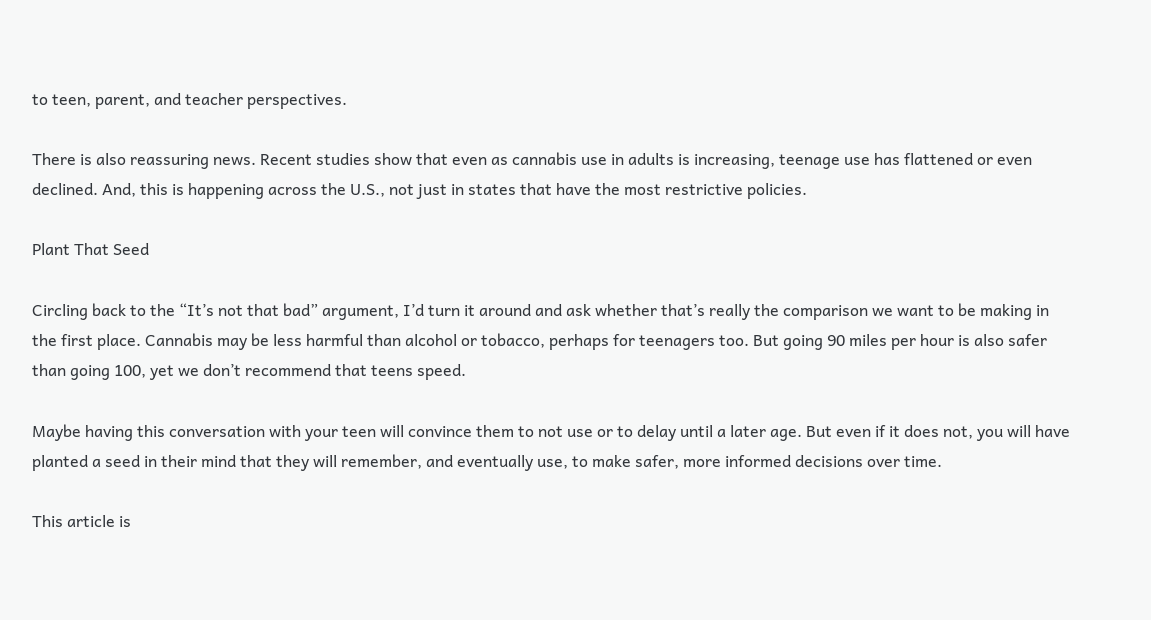to teen, parent, and teacher perspectives.

There is also reassuring news. Recent studies show that even as cannabis use in adults is increasing, teenage use has flattened or even declined. And, this is happening across the U.S., not just in states that have the most restrictive policies.

Plant That Seed

Circling back to the “It’s not that bad” argument, I’d turn it around and ask whether that’s really the comparison we want to be making in the first place. Cannabis may be less harmful than alcohol or tobacco, perhaps for teenagers too. But going 90 miles per hour is also safer than going 100, yet we don’t recommend that teens speed.

Maybe having this conversation with your teen will convince them to not use or to delay until a later age. But even if it does not, you will have planted a seed in their mind that they will remember, and eventually use, to make safer, more informed decisions over time.

This article is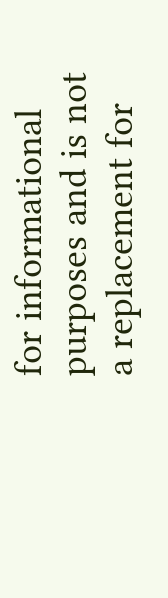for informational purposes and is not a replacement for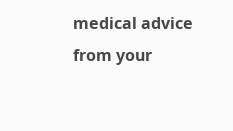medical advice from your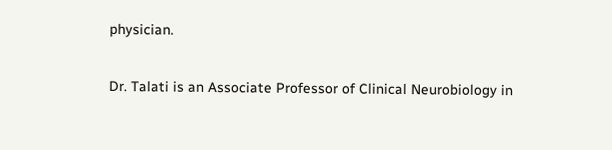physician.

Dr. Talati is an Associate Professor of Clinical Neurobiology in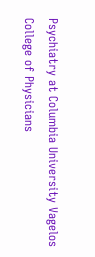Psychiatry at Columbia University Vagelos College of Physicians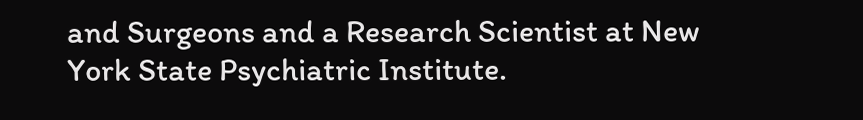and Surgeons and a Research Scientist at New York State Psychiatric Institute.